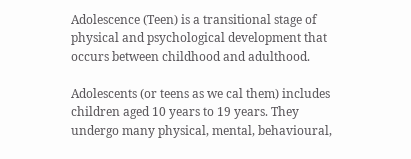Adolescence (Teen) is a transitional stage of physical and psychological development that occurs between childhood and adulthood.

Adolescents (or teens as we cal them) includes children aged 10 years to 19 years. They undergo many physical, mental, behavioural,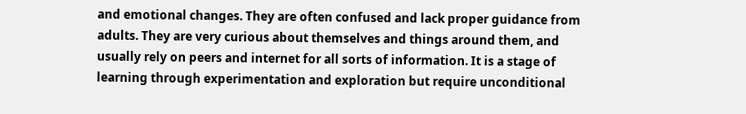and emotional changes. They are often confused and lack proper guidance from adults. They are very curious about themselves and things around them, and usually rely on peers and internet for all sorts of information. It is a stage of learning through experimentation and exploration but require unconditional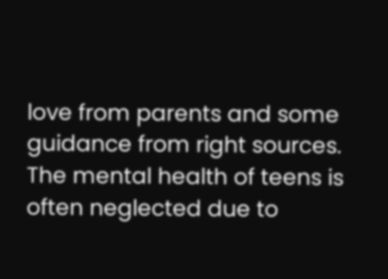love from parents and some guidance from right sources.
The mental health of teens is often neglected due to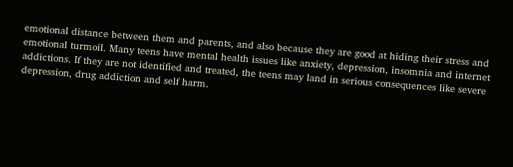emotional distance between them and parents, and also because they are good at hiding their stress and emotional turmoil. Many teens have mental health issues like anxiety, depression, insomnia and internet addictions. If they are not identified and treated, the teens may land in serious consequences like severe depression, drug addiction and self harm.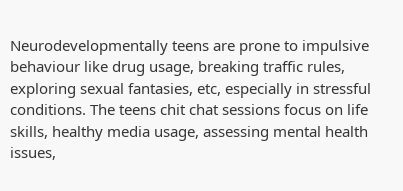Neurodevelopmentally teens are prone to impulsive behaviour like drug usage, breaking traffic rules, exploring sexual fantasies, etc, especially in stressful conditions. The teens chit chat sessions focus on life skills, healthy media usage, assessing mental health issues,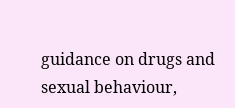guidance on drugs and sexual behaviour,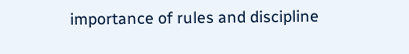importance of rules and discipline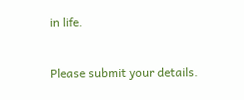in life.

Please submit your details.